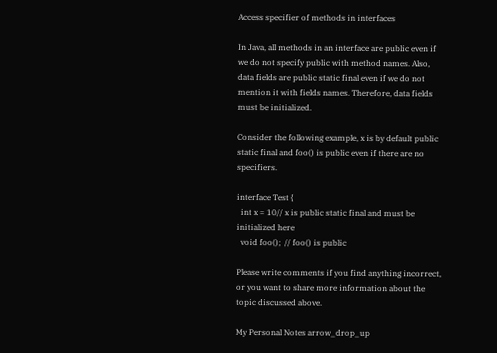Access specifier of methods in interfaces

In Java, all methods in an interface are public even if we do not specify public with method names. Also, data fields are public static final even if we do not mention it with fields names. Therefore, data fields must be initialized.

Consider the following example, x is by default public static final and foo() is public even if there are no specifiers.

interface Test {
  int x = 10// x is public static final and must be initialized here
  void foo();  // foo() is public

Please write comments if you find anything incorrect, or you want to share more information about the topic discussed above.

My Personal Notes arrow_drop_up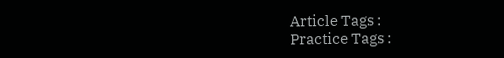Article Tags :
Practice Tags :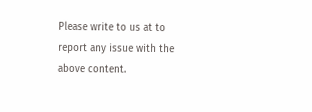Please write to us at to report any issue with the above content.